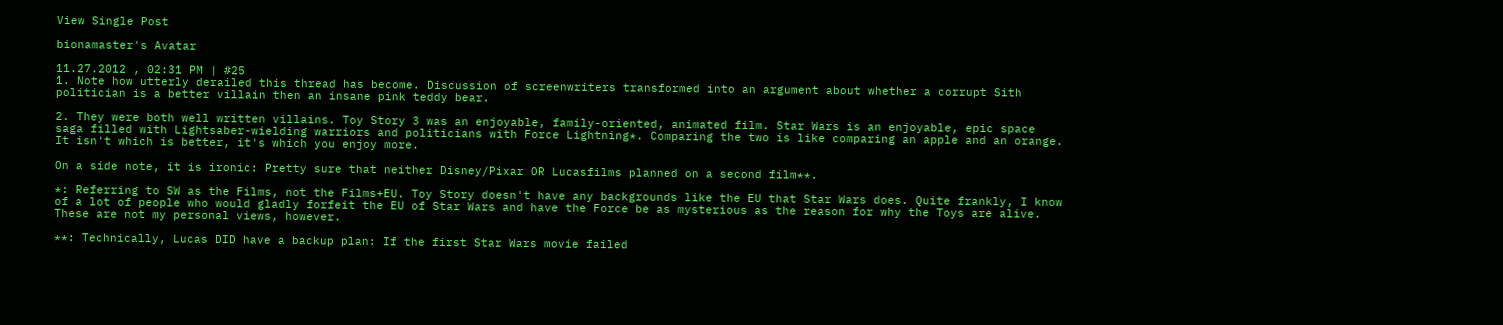View Single Post

bionamaster's Avatar

11.27.2012 , 02:31 PM | #25
1. Note how utterly derailed this thread has become. Discussion of screenwriters transformed into an argument about whether a corrupt Sith politician is a better villain then an insane pink teddy bear.

2. They were both well written villains. Toy Story 3 was an enjoyable, family-oriented, animated film. Star Wars is an enjoyable, epic space saga filled with Lightsaber-wielding warriors and politicians with Force Lightning*. Comparing the two is like comparing an apple and an orange. It isn't which is better, it's which you enjoy more.

On a side note, it is ironic: Pretty sure that neither Disney/Pixar OR Lucasfilms planned on a second film**.

*: Referring to SW as the Films, not the Films+EU. Toy Story doesn't have any backgrounds like the EU that Star Wars does. Quite frankly, I know of a lot of people who would gladly forfeit the EU of Star Wars and have the Force be as mysterious as the reason for why the Toys are alive. These are not my personal views, however.

**: Technically, Lucas DID have a backup plan: If the first Star Wars movie failed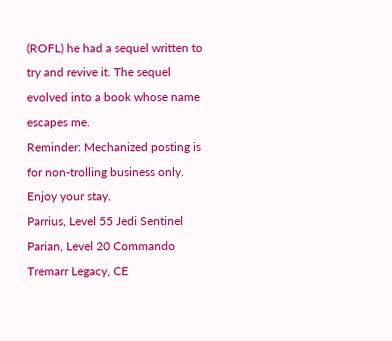(ROFL) he had a sequel written to try and revive it. The sequel evolved into a book whose name escapes me.
Reminder: Mechanized posting is for non-trolling business only. Enjoy your stay.
Parrius, Level 55 Jedi Sentinel Parian, Level 20 Commando
Tremarr Legacy, CE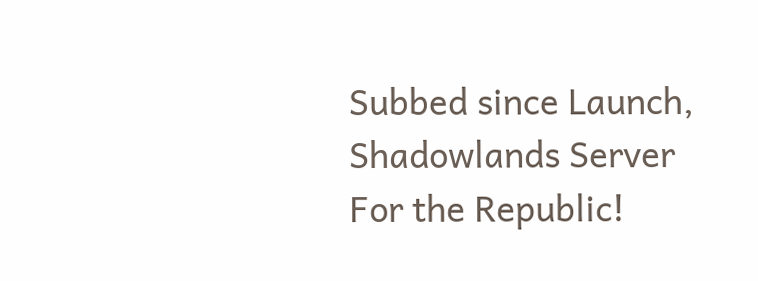Subbed since Launch, Shadowlands Server
For the Republic!